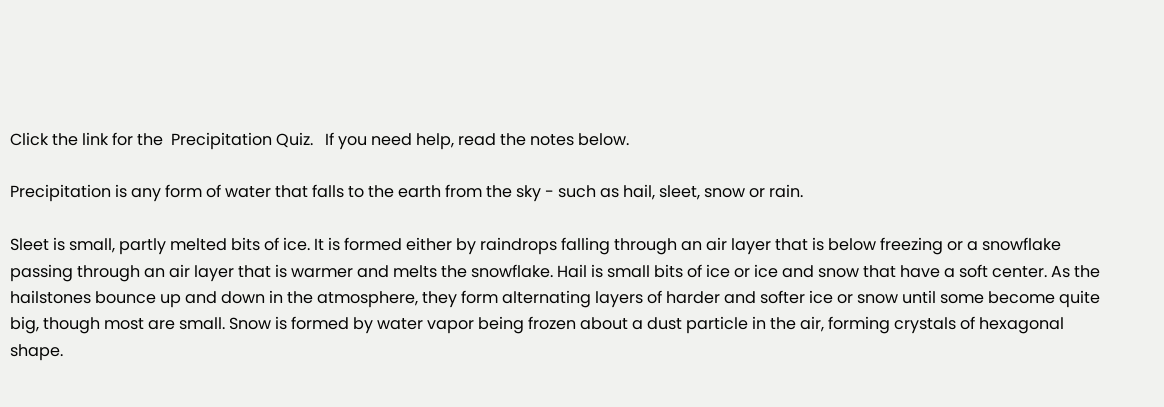Click the link for the  Precipitation Quiz.   If you need help, read the notes below.

Precipitation is any form of water that falls to the earth from the sky - such as hail, sleet, snow or rain.

Sleet is small, partly melted bits of ice. It is formed either by raindrops falling through an air layer that is below freezing or a snowflake passing through an air layer that is warmer and melts the snowflake. Hail is small bits of ice or ice and snow that have a soft center. As the hailstones bounce up and down in the atmosphere, they form alternating layers of harder and softer ice or snow until some become quite big, though most are small. Snow is formed by water vapor being frozen about a dust particle in the air, forming crystals of hexagonal shape.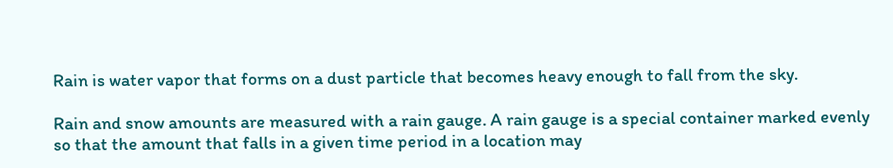Rain is water vapor that forms on a dust particle that becomes heavy enough to fall from the sky.

Rain and snow amounts are measured with a rain gauge. A rain gauge is a special container marked evenly so that the amount that falls in a given time period in a location may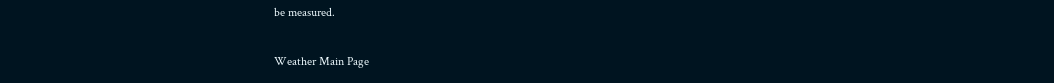be measured.

Weather Main Page